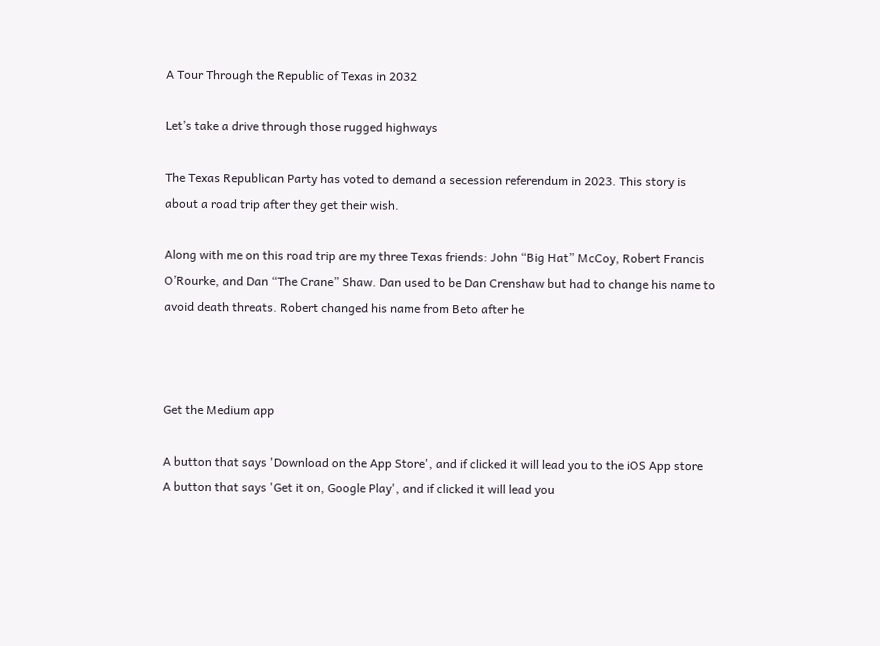A Tour Through the Republic of Texas in 2032

Let’s take a drive through those rugged highways

The Texas Republican Party has voted to demand a secession referendum in 2023. This story is about a road trip after they get their wish.

Along with me on this road trip are my three Texas friends: John “Big Hat” McCoy, Robert Francis O’Rourke, and Dan “The Crane” Shaw. Dan used to be Dan Crenshaw but had to change his name to avoid death threats. Robert changed his name from Beto after he



Get the Medium app

A button that says 'Download on the App Store', and if clicked it will lead you to the iOS App store
A button that says 'Get it on, Google Play', and if clicked it will lead you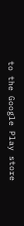to the Google Play store